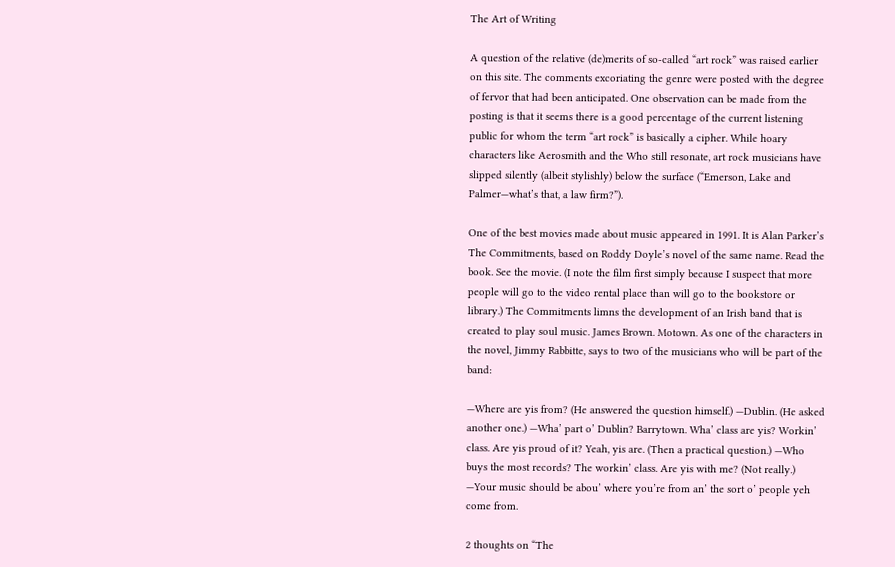The Art of Writing

A question of the relative (de)merits of so-called “art rock” was raised earlier on this site. The comments excoriating the genre were posted with the degree of fervor that had been anticipated. One observation can be made from the posting is that it seems there is a good percentage of the current listening public for whom the term “art rock” is basically a cipher. While hoary characters like Aerosmith and the Who still resonate, art rock musicians have slipped silently (albeit stylishly) below the surface (“Emerson, Lake and Palmer—what’s that, a law firm?”).

One of the best movies made about music appeared in 1991. It is Alan Parker’s The Commitments, based on Roddy Doyle’s novel of the same name. Read the book. See the movie. (I note the film first simply because I suspect that more people will go to the video rental place than will go to the bookstore or library.) The Commitments limns the development of an Irish band that is created to play soul music. James Brown. Motown. As one of the characters in the novel, Jimmy Rabbitte, says to two of the musicians who will be part of the band:

—Where are yis from? (He answered the question himself.) —Dublin. (He asked another one.) —Wha’ part o’ Dublin? Barrytown. Wha’ class are yis? Workin’ class. Are yis proud of it? Yeah, yis are. (Then a practical question.) —Who buys the most records? The workin’ class. Are yis with me? (Not really.) —Your music should be abou’ where you’re from an’ the sort o’ people yeh come from.

2 thoughts on “The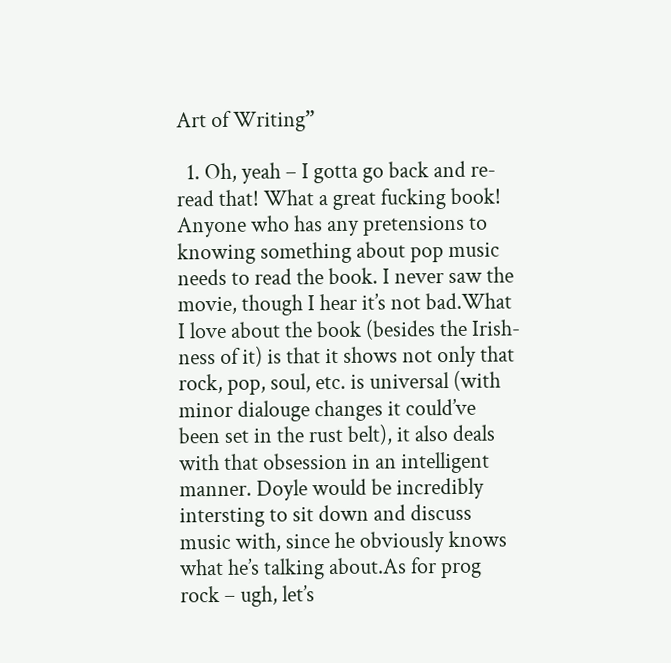Art of Writing”

  1. Oh, yeah – I gotta go back and re-read that! What a great fucking book! Anyone who has any pretensions to knowing something about pop music needs to read the book. I never saw the movie, though I hear it’s not bad.What I love about the book (besides the Irish-ness of it) is that it shows not only that rock, pop, soul, etc. is universal (with minor dialouge changes it could’ve been set in the rust belt), it also deals with that obsession in an intelligent manner. Doyle would be incredibly intersting to sit down and discuss music with, since he obviously knows what he’s talking about.As for prog rock – ugh, let’s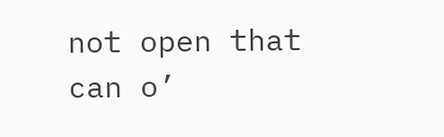not open that can o’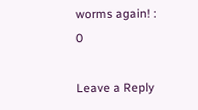worms again! : 0

Leave a Reply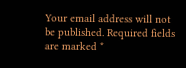Your email address will not be published. Required fields are marked *